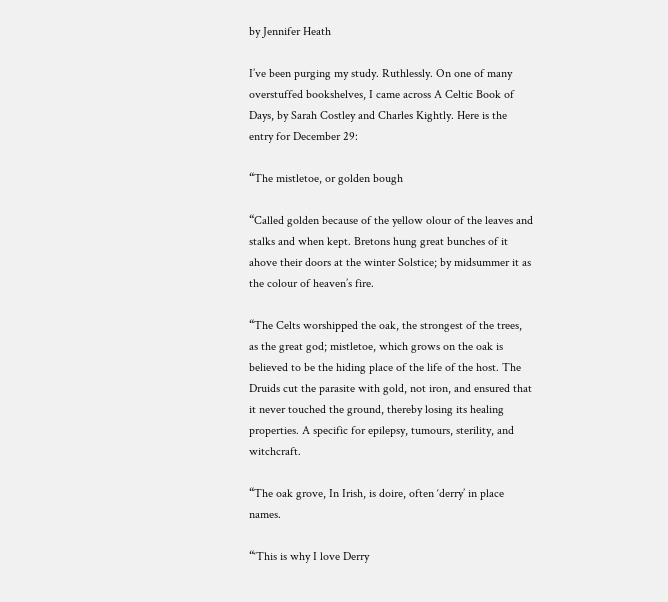by Jennifer Heath

I’ve been purging my study. Ruthlessly. On one of many overstuffed bookshelves, I came across A Celtic Book of Days, by Sarah Costley and Charles Kightly. Here is the entry for December 29:

“The mistletoe, or golden bough

“Called golden because of the yellow olour of the leaves and stalks and when kept. Bretons hung great bunches of it ahove their doors at the winter Solstice; by midsummer it as the colour of heaven’s fire.

“The Celts worshipped the oak, the strongest of the trees, as the great god; mistletoe, which grows on the oak is believed to be the hiding place of the life of the host. The Druids cut the parasite with gold, not iron, and ensured that it never touched the ground, thereby losing its healing properties. A specific for epilepsy, tumours, sterility, and witchcraft.

“The oak grove, In Irish, is doire, often ‘derry’ in place names.

“‘This is why I love Derry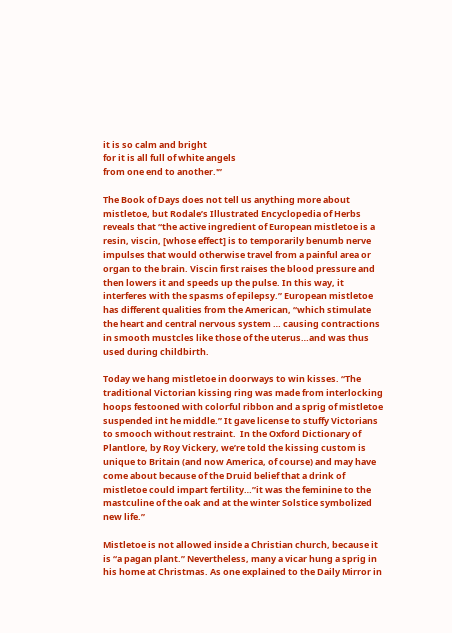it is so calm and bright
for it is all full of white angels
from one end to another.'”

The Book of Days does not tell us anything more about mistletoe, but Rodale’s Illustrated Encyclopedia of Herbs reveals that “the active ingredient of European mistletoe is a resin, viscin, [whose effect] is to temporarily benumb nerve impulses that would otherwise travel from a painful area or organ to the brain. Viscin first raises the blood pressure and then lowers it and speeds up the pulse. In this way, it interferes with the spasms of epilepsy.” European mistletoe has different qualities from the American, “which stimulate the heart and central nervous system … causing contractions in smooth mustcles like those of the uterus…and was thus used during childbirth.

Today we hang mistletoe in doorways to win kisses. “The traditional Victorian kissing ring was made from interlocking hoops festooned with colorful ribbon and a sprig of mistletoe suspended int he middle.” It gave license to stuffy Victorians to smooch without restraint.  In the Oxford Dictionary of Plantlore, by Roy Vickery, we’re told the kissing custom is unique to Britain (and now America, of course) and may have come about because of the Druid belief that a drink of mistletoe could impart fertility…”it was the feminine to the mastculine of the oak and at the winter Solstice symbolized new life.”

Mistletoe is not allowed inside a Christian church, because it is “a pagan plant.” Nevertheless, many a vicar hung a sprig in his home at Christmas. As one explained to the Daily Mirror in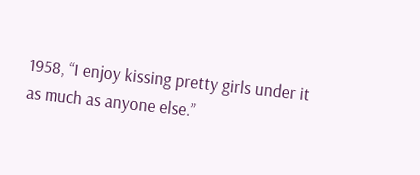1958, “I enjoy kissing pretty girls under it as much as anyone else.”